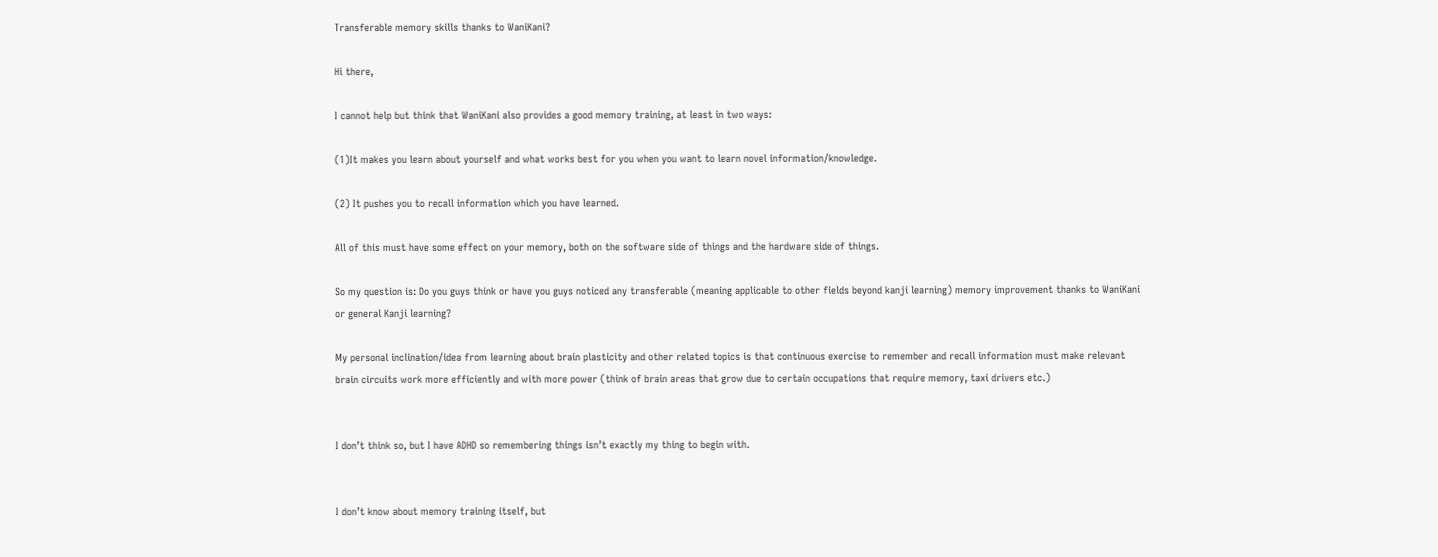Transferable memory skills thanks to WaniKani?

Hi there,

I cannot help but think that WaniKani also provides a good memory training, at least in two ways:

(1)It makes you learn about yourself and what works best for you when you want to learn novel information/knowledge.

(2) It pushes you to recall information which you have learned.

All of this must have some effect on your memory, both on the software side of things and the hardware side of things.

So my question is: Do you guys think or have you guys noticed any transferable (meaning applicable to other fields beyond kanji learning) memory improvement thanks to WaniKani or general Kanji learning?

My personal inclination/idea from learning about brain plasticity and other related topics is that continuous exercise to remember and recall information must make relevant brain circuits work more efficiently and with more power (think of brain areas that grow due to certain occupations that require memory, taxi drivers etc.)


I don’t think so, but I have ADHD so remembering things isn’t exactly my thing to begin with.


I don’t know about memory training itself, but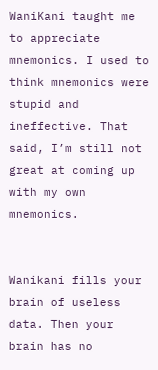WaniKani taught me to appreciate mnemonics. I used to think mnemonics were stupid and ineffective. That said, I’m still not great at coming up with my own mnemonics.


Wanikani fills your brain of useless data. Then your brain has no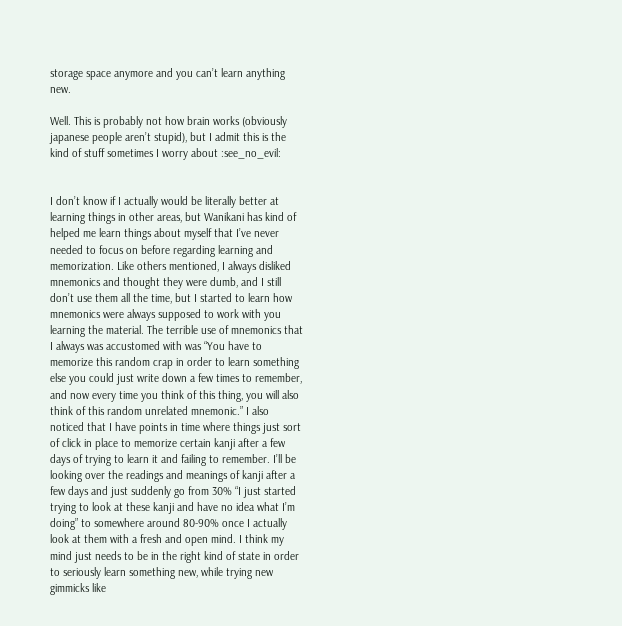storage space anymore and you can’t learn anything new.

Well. This is probably not how brain works (obviously japanese people aren’t stupid), but I admit this is the kind of stuff sometimes I worry about :see_no_evil:


I don’t know if I actually would be literally better at learning things in other areas, but Wanikani has kind of helped me learn things about myself that I’ve never needed to focus on before regarding learning and memorization. Like others mentioned, I always disliked mnemonics and thought they were dumb, and I still don’t use them all the time, but I started to learn how mnemonics were always supposed to work with you learning the material. The terrible use of mnemonics that I always was accustomed with was “You have to memorize this random crap in order to learn something else you could just write down a few times to remember, and now every time you think of this thing, you will also think of this random unrelated mnemonic.” I also noticed that I have points in time where things just sort of click in place to memorize certain kanji after a few days of trying to learn it and failing to remember. I’ll be looking over the readings and meanings of kanji after a few days and just suddenly go from 30% “I just started trying to look at these kanji and have no idea what I’m doing” to somewhere around 80-90% once I actually look at them with a fresh and open mind. I think my mind just needs to be in the right kind of state in order to seriously learn something new, while trying new gimmicks like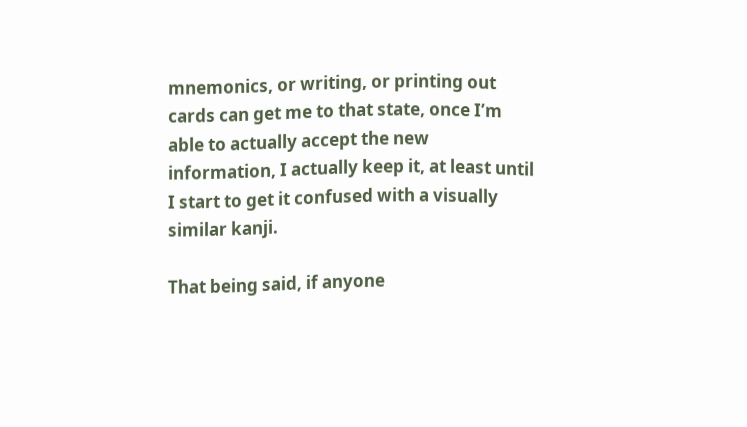mnemonics, or writing, or printing out cards can get me to that state, once I’m able to actually accept the new information, I actually keep it, at least until I start to get it confused with a visually similar kanji.

That being said, if anyone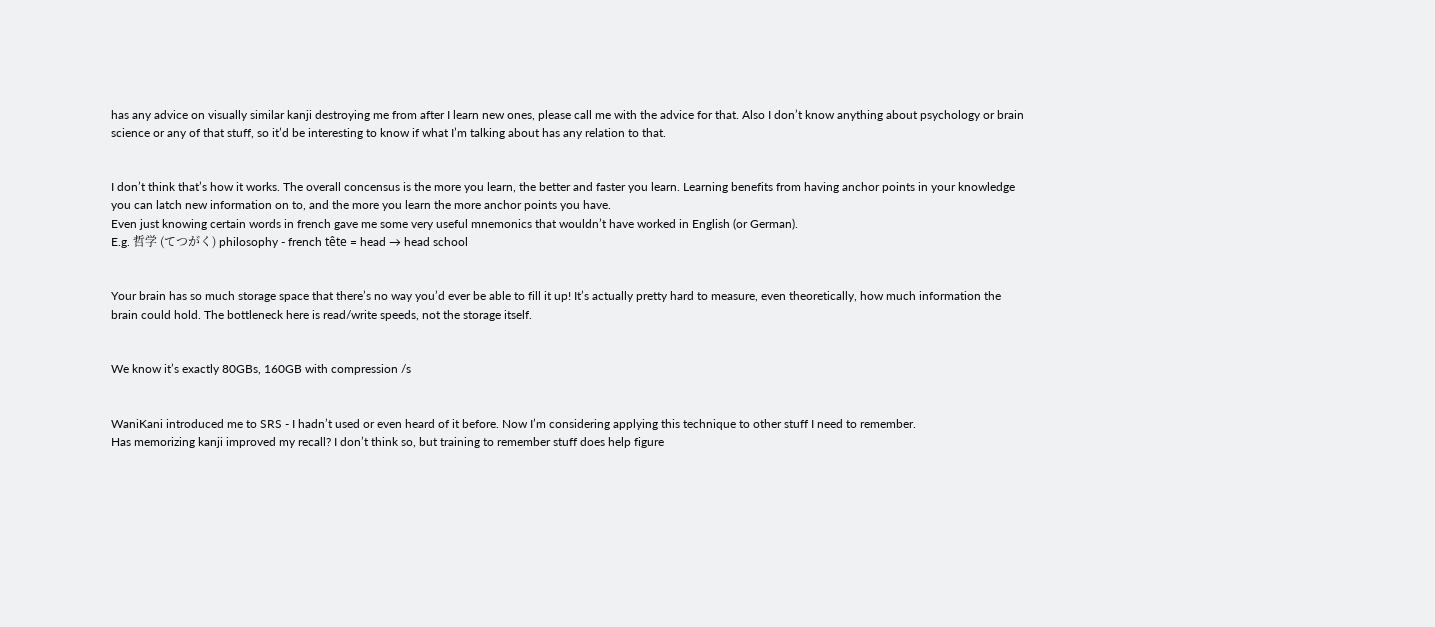has any advice on visually similar kanji destroying me from after I learn new ones, please call me with the advice for that. Also I don’t know anything about psychology or brain science or any of that stuff, so it’d be interesting to know if what I’m talking about has any relation to that.


I don’t think that’s how it works. The overall concensus is the more you learn, the better and faster you learn. Learning benefits from having anchor points in your knowledge you can latch new information on to, and the more you learn the more anchor points you have.
Even just knowing certain words in french gave me some very useful mnemonics that wouldn’t have worked in English (or German).
E.g. 哲学 (てつがく) philosophy - french tête = head → head school


Your brain has so much storage space that there’s no way you’d ever be able to fill it up! It’s actually pretty hard to measure, even theoretically, how much information the brain could hold. The bottleneck here is read/write speeds, not the storage itself.


We know it’s exactly 80GBs, 160GB with compression /s


WaniKani introduced me to SRS - I hadn’t used or even heard of it before. Now I’m considering applying this technique to other stuff I need to remember.
Has memorizing kanji improved my recall? I don’t think so, but training to remember stuff does help figure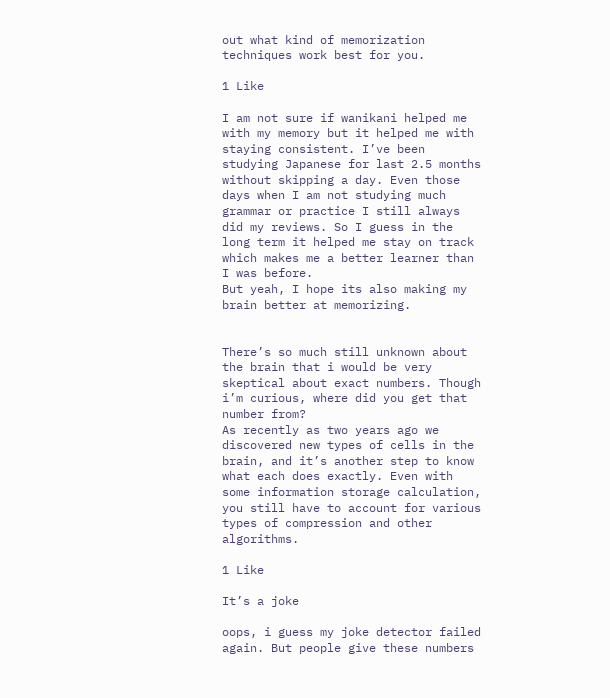out what kind of memorization techniques work best for you.

1 Like

I am not sure if wanikani helped me with my memory but it helped me with staying consistent. I’ve been studying Japanese for last 2.5 months without skipping a day. Even those days when I am not studying much grammar or practice I still always did my reviews. So I guess in the long term it helped me stay on track which makes me a better learner than I was before.
But yeah, I hope its also making my brain better at memorizing.


There’s so much still unknown about the brain that i would be very skeptical about exact numbers. Though i’m curious, where did you get that number from?
As recently as two years ago we discovered new types of cells in the brain, and it’s another step to know what each does exactly. Even with some information storage calculation, you still have to account for various types of compression and other algorithms.

1 Like

It’s a joke

oops, i guess my joke detector failed again. But people give these numbers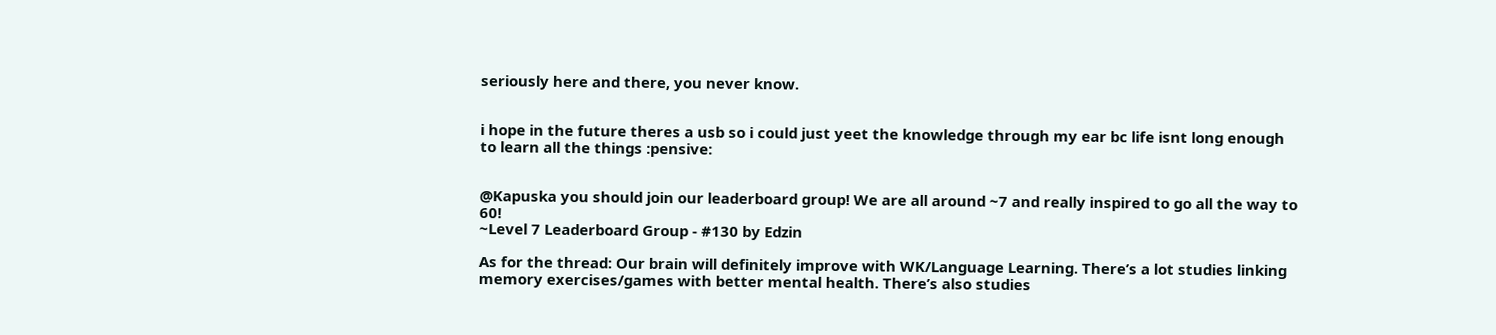seriously here and there, you never know.


i hope in the future theres a usb so i could just yeet the knowledge through my ear bc life isnt long enough to learn all the things :pensive:


@Kapuska you should join our leaderboard group! We are all around ~7 and really inspired to go all the way to 60!
~Level 7 Leaderboard Group - #130 by Edzin

As for the thread: Our brain will definitely improve with WK/Language Learning. There’s a lot studies linking memory exercises/games with better mental health. There’s also studies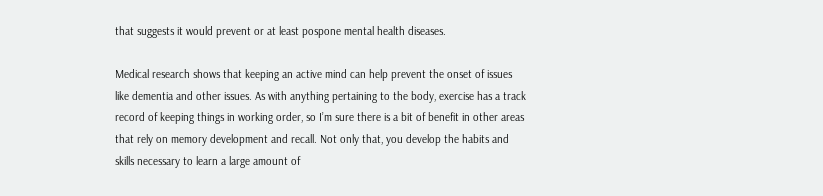that suggests it would prevent or at least pospone mental health diseases.

Medical research shows that keeping an active mind can help prevent the onset of issues like dementia and other issues. As with anything pertaining to the body, exercise has a track record of keeping things in working order, so I’m sure there is a bit of benefit in other areas that rely on memory development and recall. Not only that, you develop the habits and skills necessary to learn a large amount of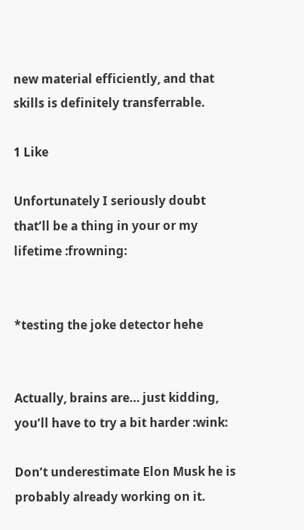new material efficiently, and that skills is definitely transferrable.

1 Like

Unfortunately I seriously doubt that’ll be a thing in your or my lifetime :frowning:


*testing the joke detector hehe


Actually, brains are… just kidding, you’ll have to try a bit harder :wink:

Don’t underestimate Elon Musk he is probably already working on it.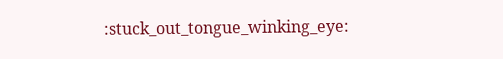:stuck_out_tongue_winking_eye: